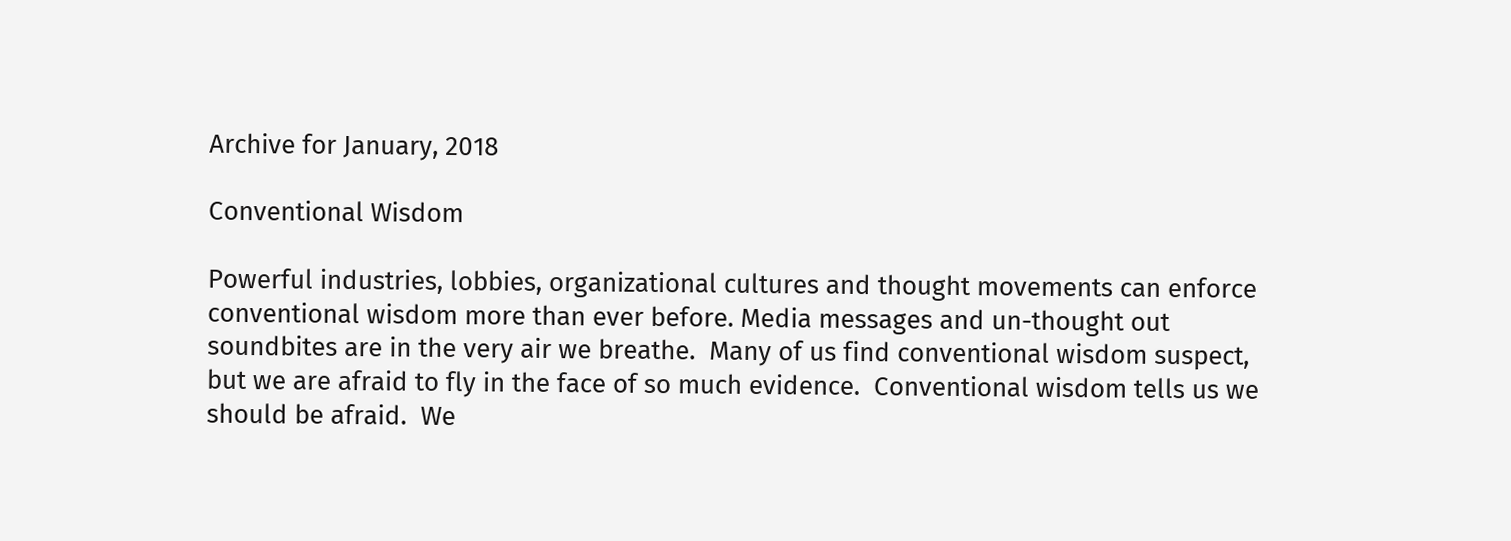Archive for January, 2018

Conventional Wisdom

Powerful industries, lobbies, organizational cultures and thought movements can enforce conventional wisdom more than ever before. Media messages and un-thought out soundbites are in the very air we breathe.  Many of us find conventional wisdom suspect, but we are afraid to fly in the face of so much evidence.  Conventional wisdom tells us we should be afraid.  We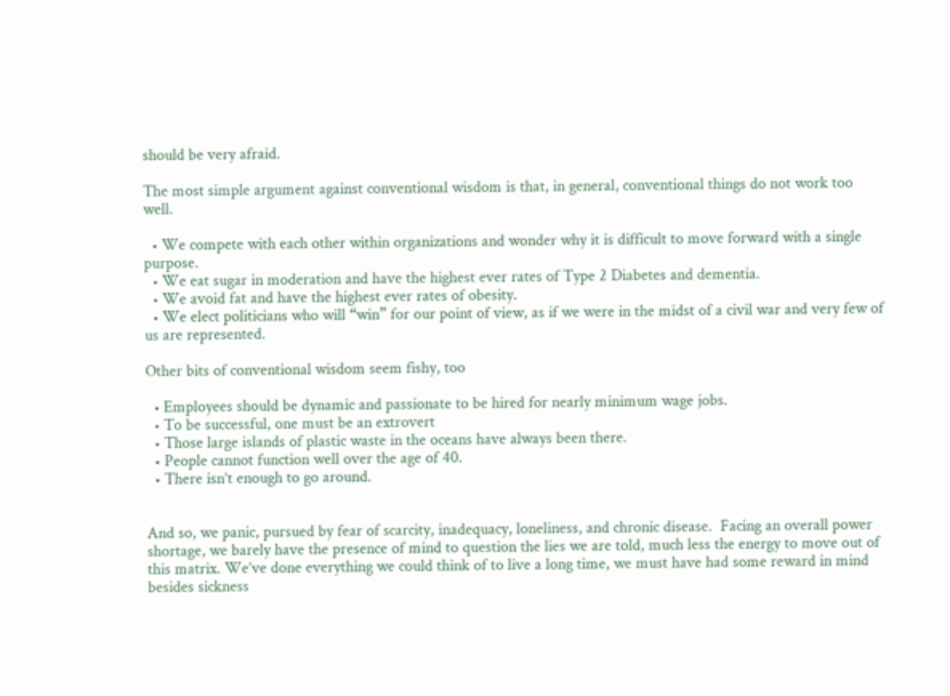should be very afraid.

The most simple argument against conventional wisdom is that, in general, conventional things do not work too well.

  • We compete with each other within organizations and wonder why it is difficult to move forward with a single purpose.
  • We eat sugar in moderation and have the highest ever rates of Type 2 Diabetes and dementia.
  • We avoid fat and have the highest ever rates of obesity.
  • We elect politicians who will “win” for our point of view, as if we were in the midst of a civil war and very few of us are represented.

Other bits of conventional wisdom seem fishy, too

  • Employees should be dynamic and passionate to be hired for nearly minimum wage jobs.
  • To be successful, one must be an extrovert
  • Those large islands of plastic waste in the oceans have always been there.
  • People cannot function well over the age of 40.
  • There isn’t enough to go around.


And so, we panic, pursued by fear of scarcity, inadequacy, loneliness, and chronic disease.  Facing an overall power shortage, we barely have the presence of mind to question the lies we are told, much less the energy to move out of this matrix. We’ve done everything we could think of to live a long time, we must have had some reward in mind besides sickness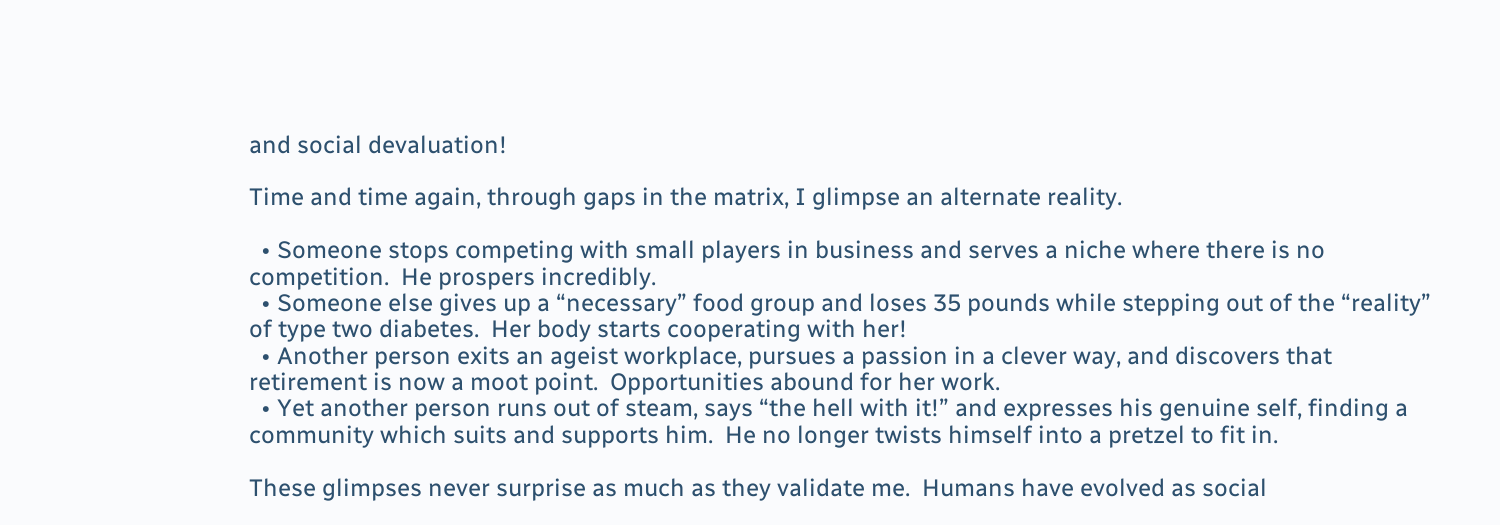and social devaluation!

Time and time again, through gaps in the matrix, I glimpse an alternate reality.

  • Someone stops competing with small players in business and serves a niche where there is no competition.  He prospers incredibly.
  • Someone else gives up a “necessary” food group and loses 35 pounds while stepping out of the “reality” of type two diabetes.  Her body starts cooperating with her!
  • Another person exits an ageist workplace, pursues a passion in a clever way, and discovers that retirement is now a moot point.  Opportunities abound for her work.
  • Yet another person runs out of steam, says “the hell with it!” and expresses his genuine self, finding a community which suits and supports him.  He no longer twists himself into a pretzel to fit in.

These glimpses never surprise as much as they validate me.  Humans have evolved as social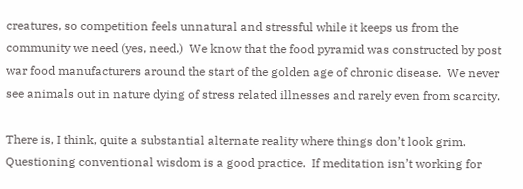creatures, so competition feels unnatural and stressful while it keeps us from the community we need (yes, need.)  We know that the food pyramid was constructed by post war food manufacturers around the start of the golden age of chronic disease.  We never see animals out in nature dying of stress related illnesses and rarely even from scarcity.

There is, I think, quite a substantial alternate reality where things don’t look grim.  Questioning conventional wisdom is a good practice.  If meditation isn’t working for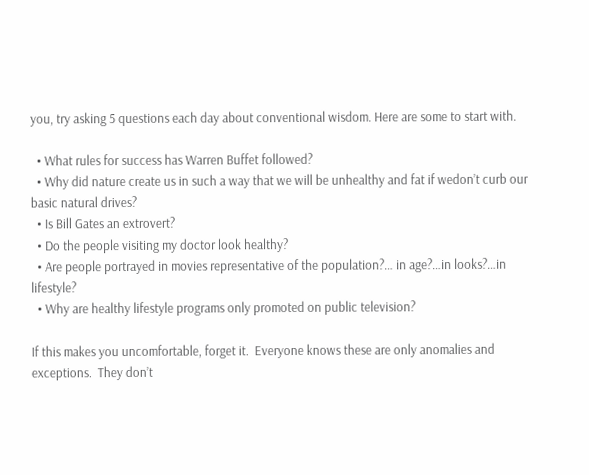you, try asking 5 questions each day about conventional wisdom. Here are some to start with.

  • What rules for success has Warren Buffet followed?
  • Why did nature create us in such a way that we will be unhealthy and fat if wedon’t curb our basic natural drives?
  • Is Bill Gates an extrovert?
  • Do the people visiting my doctor look healthy?
  • Are people portrayed in movies representative of the population?… in age?…in looks?…in lifestyle?
  • Why are healthy lifestyle programs only promoted on public television?

If this makes you uncomfortable, forget it.  Everyone knows these are only anomalies and exceptions.  They don’t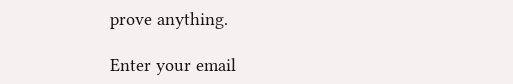prove anything.

Enter your email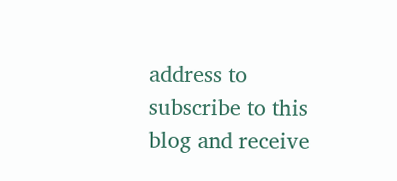address to subscribe to this blog and receive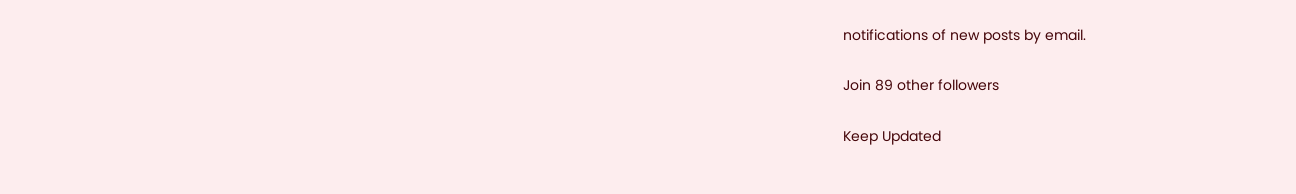notifications of new posts by email.

Join 89 other followers

Keep Updated